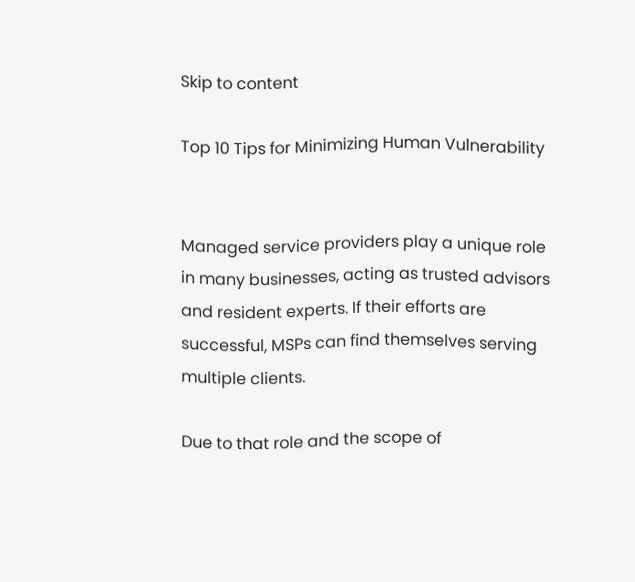Skip to content

Top 10 Tips for Minimizing Human Vulnerability


Managed service providers play a unique role in many businesses, acting as trusted advisors and resident experts. If their efforts are successful, MSPs can find themselves serving multiple clients.

Due to that role and the scope of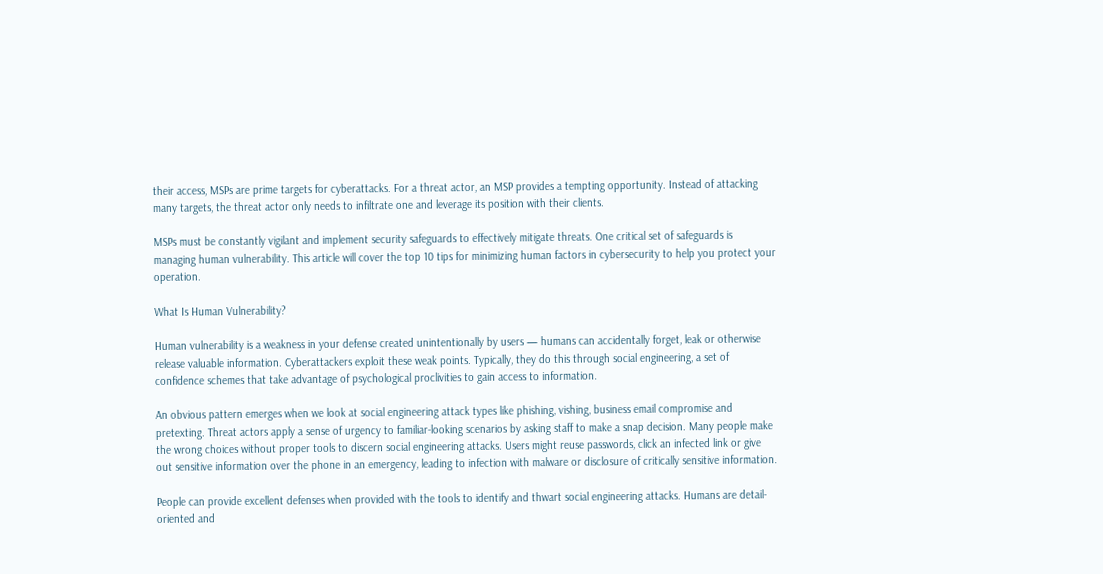their access, MSPs are prime targets for cyberattacks. For a threat actor, an MSP provides a tempting opportunity. Instead of attacking many targets, the threat actor only needs to infiltrate one and leverage its position with their clients.

MSPs must be constantly vigilant and implement security safeguards to effectively mitigate threats. One critical set of safeguards is managing human vulnerability. This article will cover the top 10 tips for minimizing human factors in cybersecurity to help you protect your operation.

What Is Human Vulnerability?

Human vulnerability is a weakness in your defense created unintentionally by users — humans can accidentally forget, leak or otherwise release valuable information. Cyberattackers exploit these weak points. Typically, they do this through social engineering, a set of confidence schemes that take advantage of psychological proclivities to gain access to information.

An obvious pattern emerges when we look at social engineering attack types like phishing, vishing, business email compromise and pretexting. Threat actors apply a sense of urgency to familiar-looking scenarios by asking staff to make a snap decision. Many people make the wrong choices without proper tools to discern social engineering attacks. Users might reuse passwords, click an infected link or give out sensitive information over the phone in an emergency, leading to infection with malware or disclosure of critically sensitive information.

People can provide excellent defenses when provided with the tools to identify and thwart social engineering attacks. Humans are detail-oriented and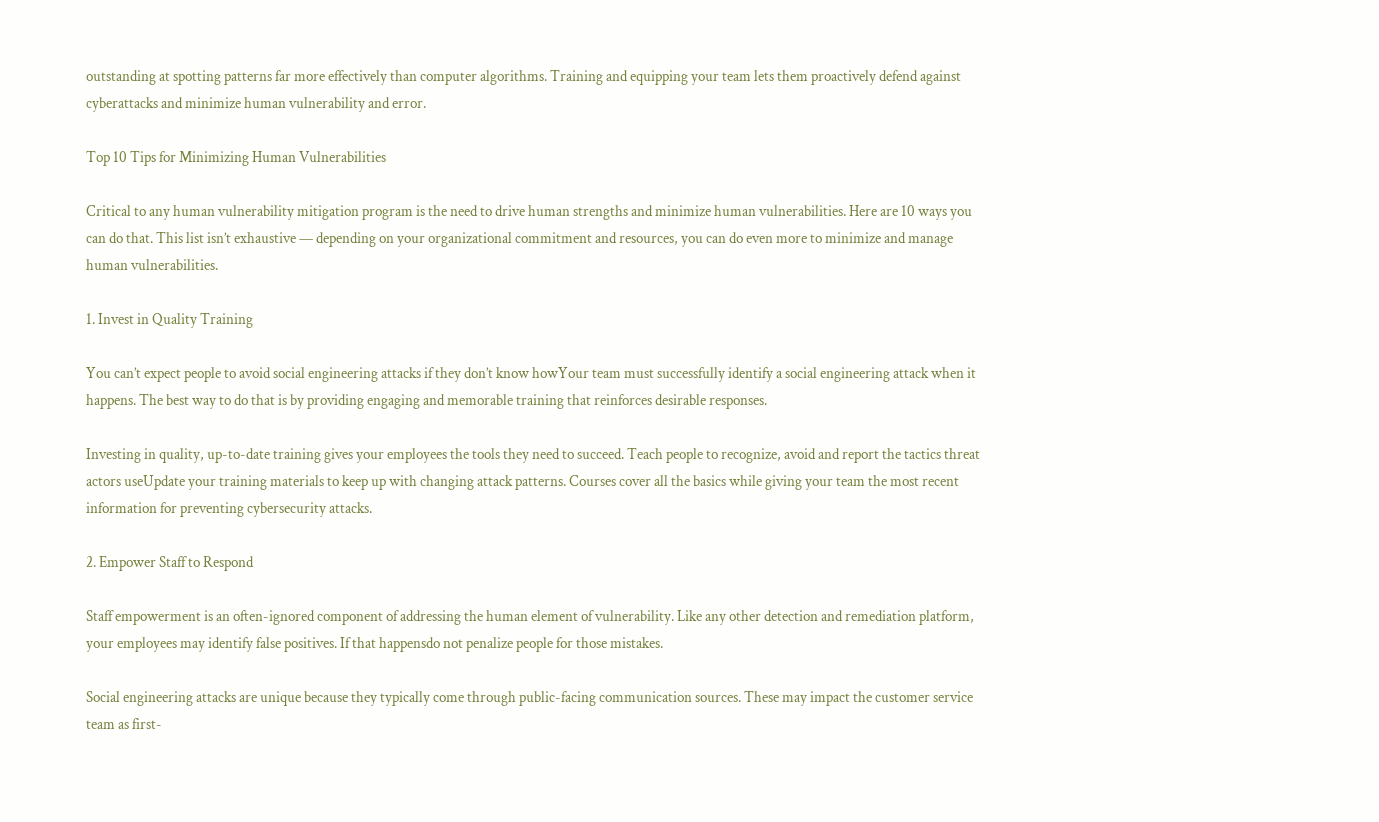outstanding at spotting patterns far more effectively than computer algorithms. Training and equipping your team lets them proactively defend against cyberattacks and minimize human vulnerability and error.

Top 10 Tips for Minimizing Human Vulnerabilities

Critical to any human vulnerability mitigation program is the need to drive human strengths and minimize human vulnerabilities. Here are 10 ways you can do that. This list isn’t exhaustive — depending on your organizational commitment and resources, you can do even more to minimize and manage human vulnerabilities.

1. Invest in Quality Training

You can’t expect people to avoid social engineering attacks if they don’t know howYour team must successfully identify a social engineering attack when it happens. The best way to do that is by providing engaging and memorable training that reinforces desirable responses.

Investing in quality, up-to-date training gives your employees the tools they need to succeed. Teach people to recognize, avoid and report the tactics threat actors useUpdate your training materials to keep up with changing attack patterns. Courses cover all the basics while giving your team the most recent information for preventing cybersecurity attacks.

2. Empower Staff to Respond

Staff empowerment is an often-ignored component of addressing the human element of vulnerability. Like any other detection and remediation platform, your employees may identify false positives. If that happensdo not penalize people for those mistakes.

Social engineering attacks are unique because they typically come through public-facing communication sources. These may impact the customer service team as first-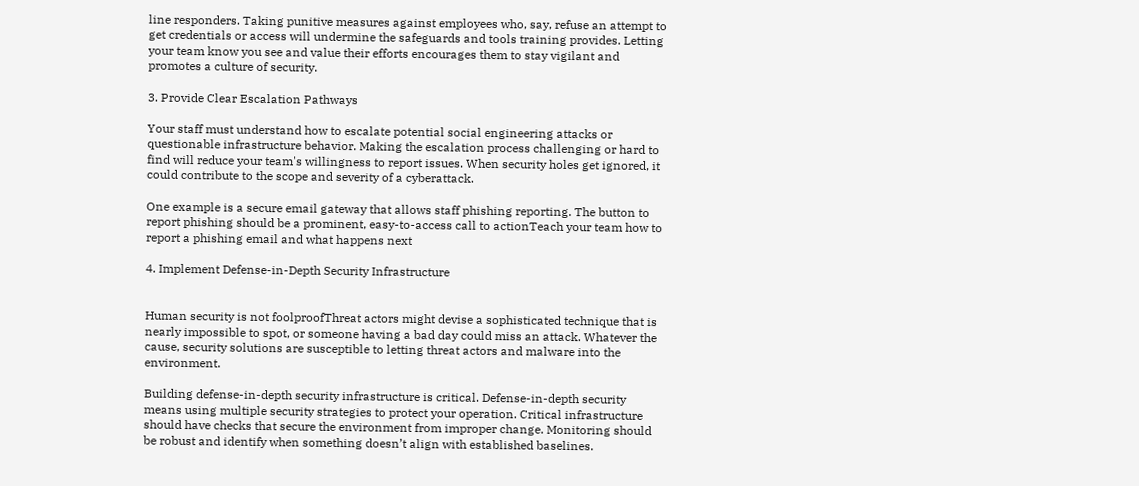line responders. Taking punitive measures against employees who, say, refuse an attempt to get credentials or access will undermine the safeguards and tools training provides. Letting your team know you see and value their efforts encourages them to stay vigilant and promotes a culture of security.

3. Provide Clear Escalation Pathways

Your staff must understand how to escalate potential social engineering attacks or questionable infrastructure behavior. Making the escalation process challenging or hard to find will reduce your team's willingness to report issues. When security holes get ignored, it could contribute to the scope and severity of a cyberattack.

One example is a secure email gateway that allows staff phishing reporting. The button to report phishing should be a prominent, easy-to-access call to actionTeach your team how to report a phishing email and what happens next

4. Implement Defense-in-Depth Security Infrastructure


Human security is not foolproofThreat actors might devise a sophisticated technique that is nearly impossible to spot, or someone having a bad day could miss an attack. Whatever the cause, security solutions are susceptible to letting threat actors and malware into the environment.

Building defense-in-depth security infrastructure is critical. Defense-in-depth security means using multiple security strategies to protect your operation. Critical infrastructure should have checks that secure the environment from improper change. Monitoring should be robust and identify when something doesn’t align with established baselines.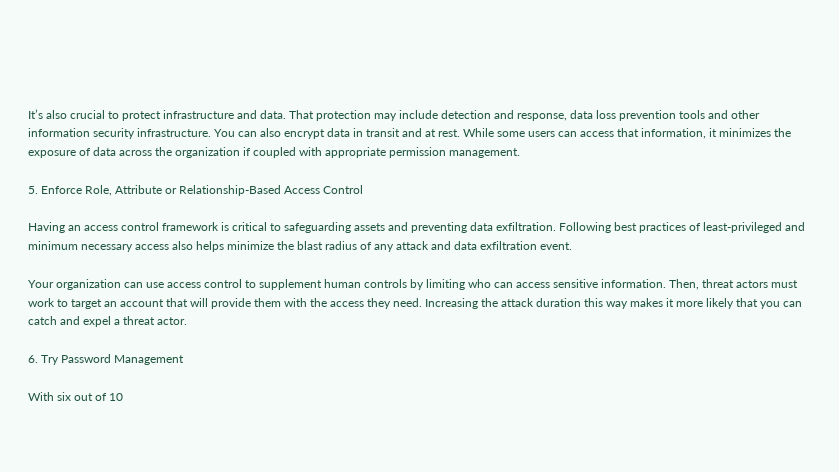It’s also crucial to protect infrastructure and data. That protection may include detection and response, data loss prevention tools and other information security infrastructure. You can also encrypt data in transit and at rest. While some users can access that information, it minimizes the exposure of data across the organization if coupled with appropriate permission management.

5. Enforce Role, Attribute or Relationship-Based Access Control

Having an access control framework is critical to safeguarding assets and preventing data exfiltration. Following best practices of least-privileged and minimum necessary access also helps minimize the blast radius of any attack and data exfiltration event.

Your organization can use access control to supplement human controls by limiting who can access sensitive information. Then, threat actors must work to target an account that will provide them with the access they need. Increasing the attack duration this way makes it more likely that you can catch and expel a threat actor.

6. Try Password Management

With six out of 10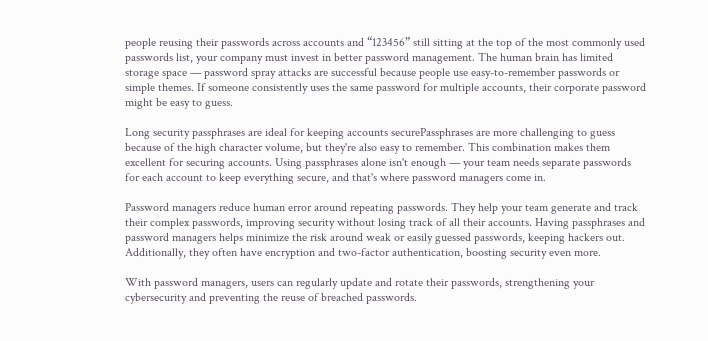people reusing their passwords across accounts and “123456” still sitting at the top of the most commonly used passwords list, your company must invest in better password management. The human brain has limited storage space — password spray attacks are successful because people use easy-to-remember passwords or simple themes. If someone consistently uses the same password for multiple accounts, their corporate password might be easy to guess.

Long security passphrases are ideal for keeping accounts securePassphrases are more challenging to guess because of the high character volume, but they're also easy to remember. This combination makes them excellent for securing accounts. Using passphrases alone isn't enough — your team needs separate passwords for each account to keep everything secure, and that's where password managers come in.

Password managers reduce human error around repeating passwords. They help your team generate and track their complex passwords, improving security without losing track of all their accounts. Having passphrases and password managers helps minimize the risk around weak or easily guessed passwords, keeping hackers out. Additionally, they often have encryption and two-factor authentication, boosting security even more.

With password managers, users can regularly update and rotate their passwords, strengthening your cybersecurity and preventing the reuse of breached passwords.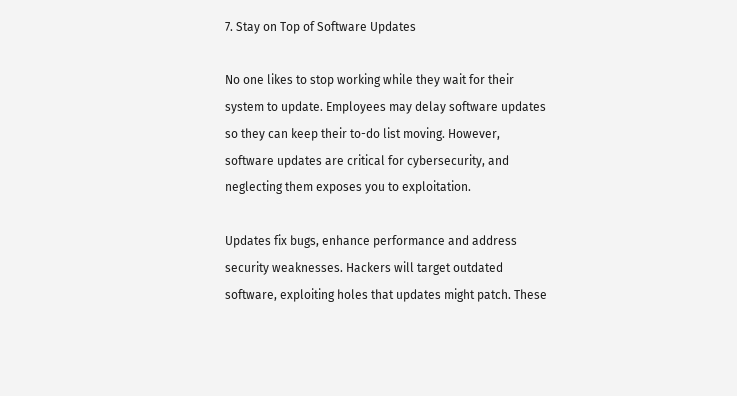7. Stay on Top of Software Updates

No one likes to stop working while they wait for their system to update. Employees may delay software updates so they can keep their to-do list moving. However, software updates are critical for cybersecurity, and neglecting them exposes you to exploitation.

Updates fix bugs, enhance performance and address security weaknesses. Hackers will target outdated software, exploiting holes that updates might patch. These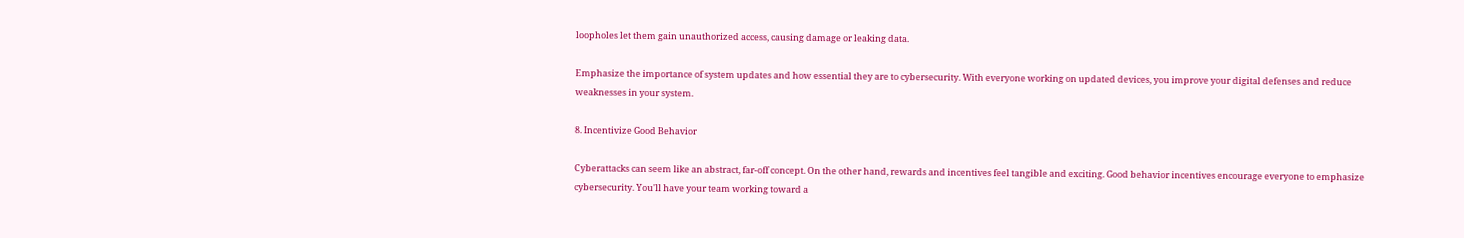loopholes let them gain unauthorized access, causing damage or leaking data.

Emphasize the importance of system updates and how essential they are to cybersecurity. With everyone working on updated devices, you improve your digital defenses and reduce weaknesses in your system.

8. Incentivize Good Behavior

Cyberattacks can seem like an abstract, far-off concept. On the other hand, rewards and incentives feel tangible and exciting. Good behavior incentives encourage everyone to emphasize cybersecurity. You'll have your team working toward a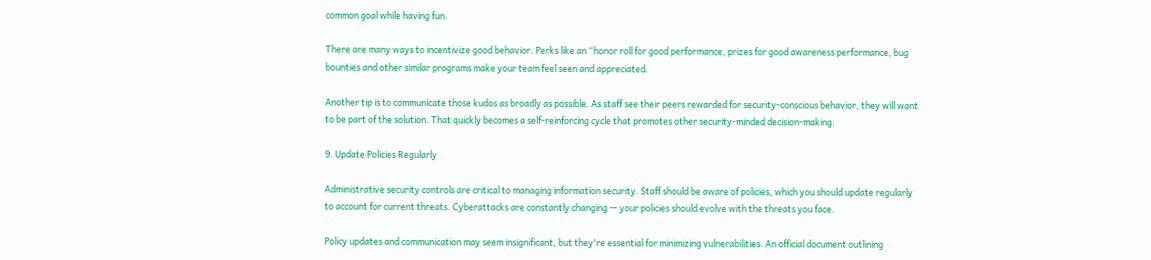common goal while having fun.

There are many ways to incentivize good behavior. Perks like an “honor roll for good performance, prizes for good awareness performance, bug bounties and other similar programs make your team feel seen and appreciated.

Another tip is to communicate those kudos as broadly as possible. As staff see their peers rewarded for security-conscious behavior, they will want to be part of the solution. That quickly becomes a self-reinforcing cycle that promotes other security-minded decision-making.

9. Update Policies Regularly

Administrative security controls are critical to managing information security. Staff should be aware of policies, which you should update regularly to account for current threats. Cyberattacks are constantly changing — your policies should evolve with the threats you face.

Policy updates and communication may seem insignificant, but they're essential for minimizing vulnerabilities. An official document outlining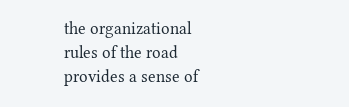the organizational rules of the road provides a sense of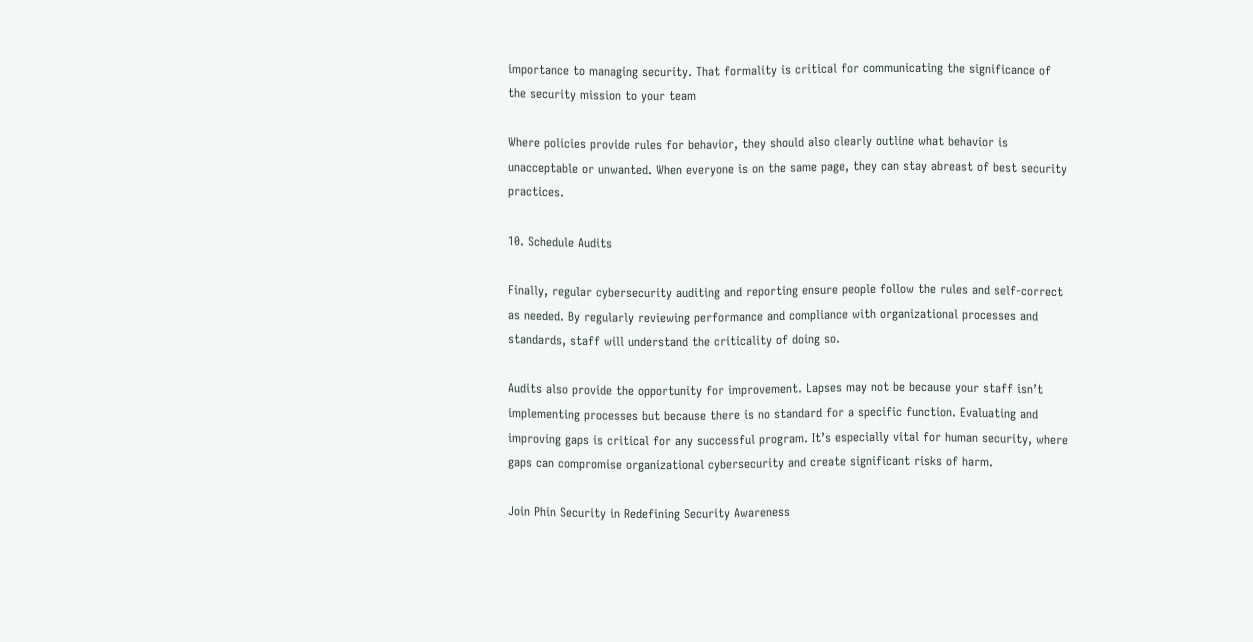importance to managing security. That formality is critical for communicating the significance of the security mission to your team

Where policies provide rules for behavior, they should also clearly outline what behavior is unacceptable or unwanted. When everyone is on the same page, they can stay abreast of best security practices.

10. Schedule Audits

Finally, regular cybersecurity auditing and reporting ensure people follow the rules and self-correct as needed. By regularly reviewing performance and compliance with organizational processes and standards, staff will understand the criticality of doing so.

Audits also provide the opportunity for improvement. Lapses may not be because your staff isn’t implementing processes but because there is no standard for a specific function. Evaluating and improving gaps is critical for any successful program. It’s especially vital for human security, where gaps can compromise organizational cybersecurity and create significant risks of harm.

Join Phin Security in Redefining Security Awareness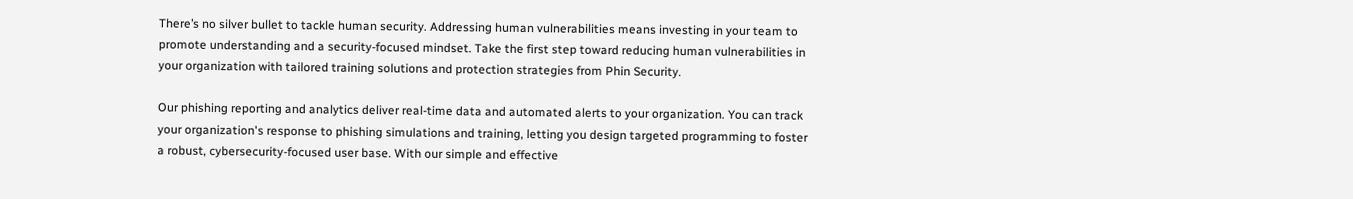There’s no silver bullet to tackle human security. Addressing human vulnerabilities means investing in your team to promote understanding and a security-focused mindset. Take the first step toward reducing human vulnerabilities in your organization with tailored training solutions and protection strategies from Phin Security.

Our phishing reporting and analytics deliver real-time data and automated alerts to your organization. You can track your organization's response to phishing simulations and training, letting you design targeted programming to foster a robust, cybersecurity-focused user base. With our simple and effective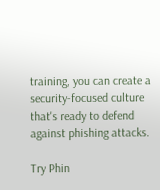training, you can create a security-focused culture that's ready to defend against phishing attacks.

Try Phin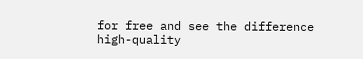for free and see the difference high-quality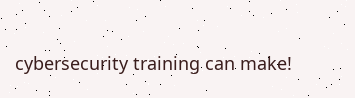cybersecurity training can make!